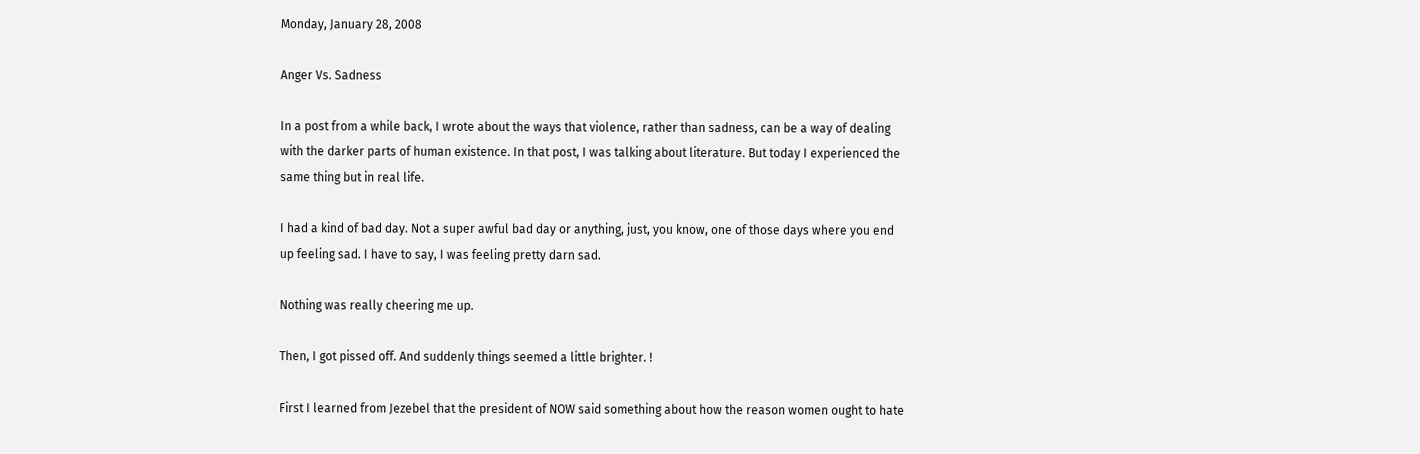Monday, January 28, 2008

Anger Vs. Sadness

In a post from a while back, I wrote about the ways that violence, rather than sadness, can be a way of dealing with the darker parts of human existence. In that post, I was talking about literature. But today I experienced the same thing but in real life.

I had a kind of bad day. Not a super awful bad day or anything, just, you know, one of those days where you end up feeling sad. I have to say, I was feeling pretty darn sad.

Nothing was really cheering me up.

Then, I got pissed off. And suddenly things seemed a little brighter. !

First I learned from Jezebel that the president of NOW said something about how the reason women ought to hate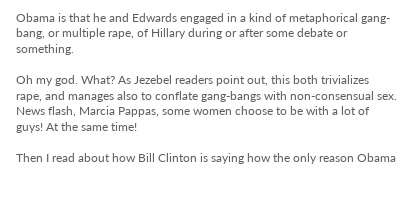Obama is that he and Edwards engaged in a kind of metaphorical gang-bang, or multiple rape, of Hillary during or after some debate or something.

Oh my god. What? As Jezebel readers point out, this both trivializes rape, and manages also to conflate gang-bangs with non-consensual sex. News flash, Marcia Pappas, some women choose to be with a lot of guys! At the same time!

Then I read about how Bill Clinton is saying how the only reason Obama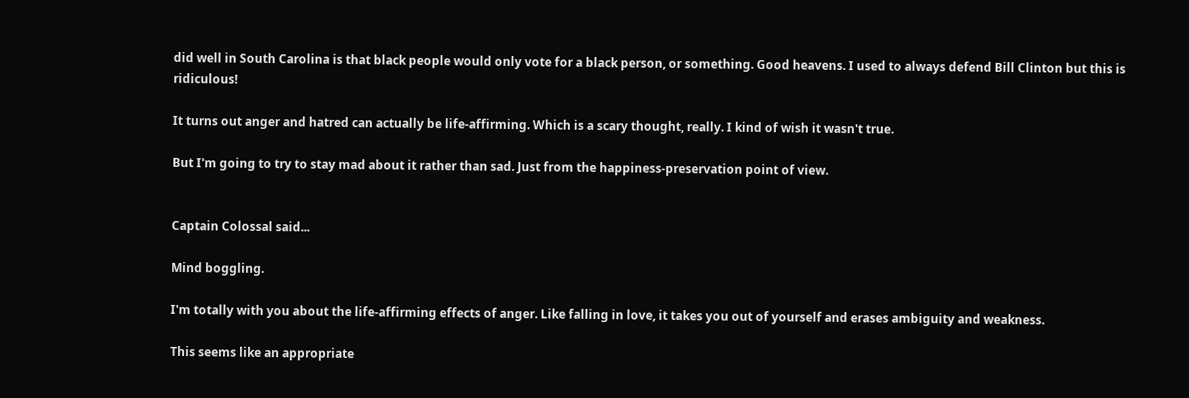did well in South Carolina is that black people would only vote for a black person, or something. Good heavens. I used to always defend Bill Clinton but this is ridiculous!

It turns out anger and hatred can actually be life-affirming. Which is a scary thought, really. I kind of wish it wasn't true.

But I'm going to try to stay mad about it rather than sad. Just from the happiness-preservation point of view.


Captain Colossal said...

Mind boggling.

I'm totally with you about the life-affirming effects of anger. Like falling in love, it takes you out of yourself and erases ambiguity and weakness.

This seems like an appropriate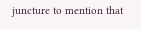juncture to mention that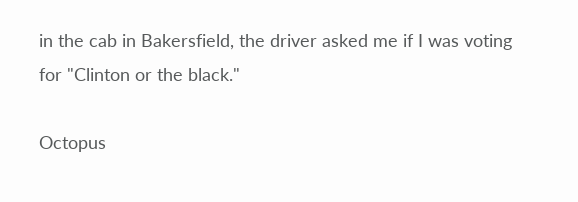in the cab in Bakersfield, the driver asked me if I was voting for "Clinton or the black."

Octopus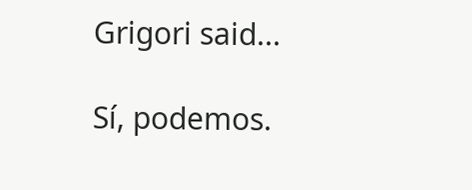Grigori said...

Sí, podemos.